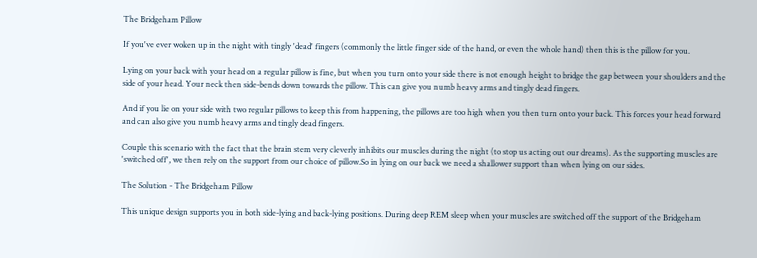The Bridgeham Pillow

If you've ever woken up in the night with tingly 'dead' fingers (commonly the little finger side of the hand, or even the whole hand) then this is the pillow for you.

Lying on your back with your head on a regular pillow is fine, but when you turn onto your side there is not enough height to bridge the gap between your shoulders and the side of your head. Your neck then side-bends down towards the pillow. This can give you numb heavy arms and tingly dead fingers.

And if you lie on your side with two regular pillows to keep this from happening, the pillows are too high when you then turn onto your back. This forces your head forward and can also give you numb heavy arms and tingly dead fingers.

Couple this scenario with the fact that the brain stem very cleverly inhibits our muscles during the night (to stop us acting out our dreams). As the supporting muscles are 'switched off', we then rely on the support from our choice of pillow.So in lying on our back we need a shallower support than when lying on our sides.

The Solution - The Bridgeham Pillow

This unique design supports you in both side-lying and back-lying positions. During deep REM sleep when your muscles are switched off the support of the Bridgeham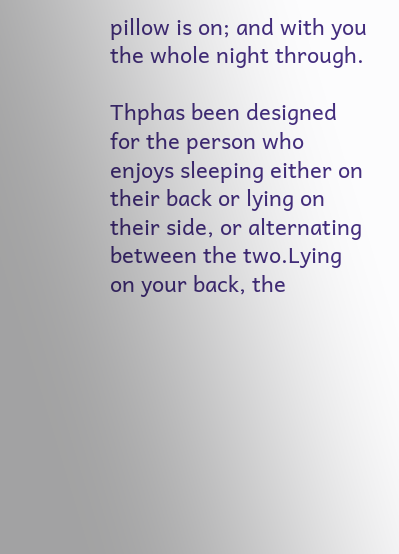pillow is on; and with you the whole night through.

Thphas been designed for the person who enjoys sleeping either on their back or lying on their side, or alternating between the two.Lying on your back, the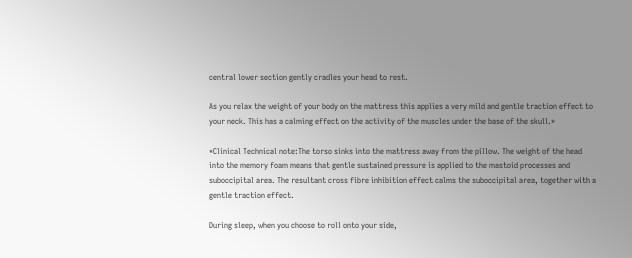central lower section gently cradles your head to rest.

As you relax the weight of your body on the mattress this applies a very mild and gentle traction effect to your neck. This has a calming effect on the activity of the muscles under the base of the skull.*

*Clinical Technical note:The torso sinks into the mattress away from the pillow. The weight of the head into the memory foam means that gentle sustained pressure is applied to the mastoid processes and suboccipital area. The resultant cross fibre inhibition effect calms the suboccipital area, together with a gentle traction effect.

During sleep, when you choose to roll onto your side,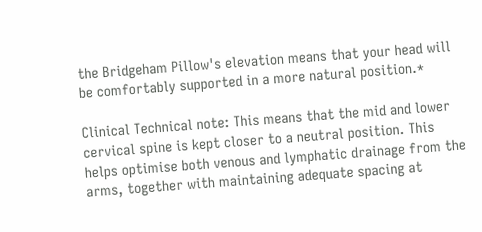the Bridgeham Pillow's elevation means that your head will be comfortably supported in a more natural position.*

Clinical Technical note: This means that the mid and lower cervical spine is kept closer to a neutral position. This helps optimise both venous and lymphatic drainage from the arms, together with maintaining adequate spacing at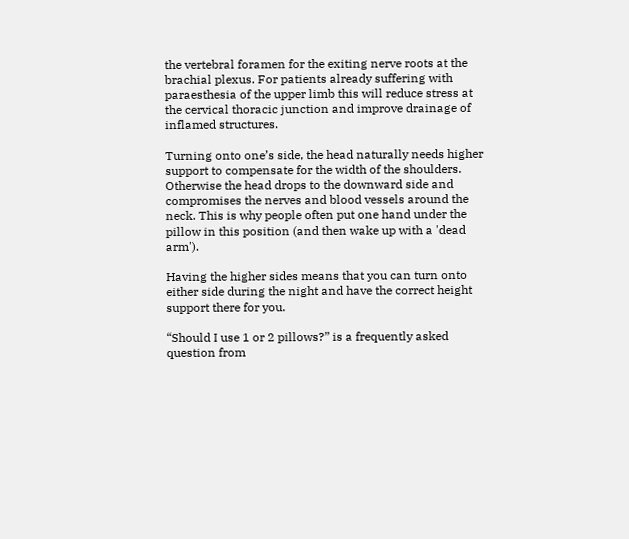the vertebral foramen for the exiting nerve roots at the brachial plexus. For patients already suffering with paraesthesia of the upper limb this will reduce stress at the cervical thoracic junction and improve drainage of inflamed structures.

Turning onto one’s side, the head naturally needs higher support to compensate for the width of the shoulders. Otherwise the head drops to the downward side and compromises the nerves and blood vessels around the neck. This is why people often put one hand under the pillow in this position (and then wake up with a 'dead arm').

Having the higher sides means that you can turn onto either side during the night and have the correct height support there for you.

“Should I use 1 or 2 pillows?” is a frequently asked question from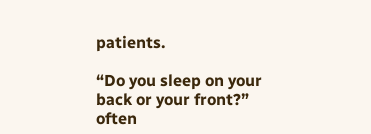patients.

“Do you sleep on your back or your front?” often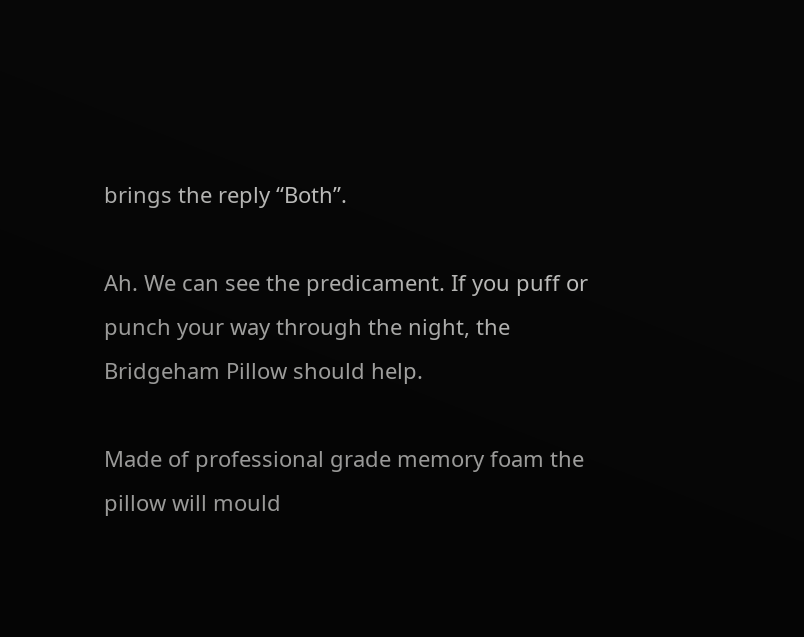brings the reply “Both”.

Ah. We can see the predicament. If you puff or punch your way through the night, the Bridgeham Pillow should help.

Made of professional grade memory foam the pillow will mould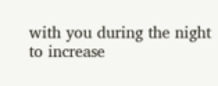with you during the night to increase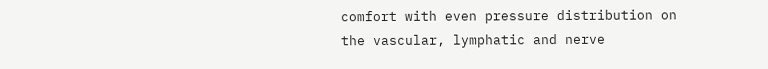comfort with even pressure distribution on the vascular, lymphatic and nerve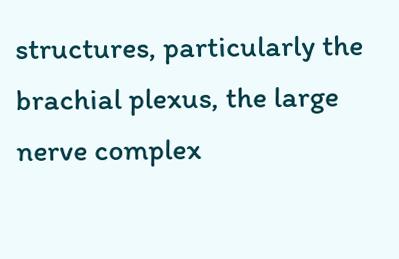structures, particularly the brachial plexus, the large nerve complex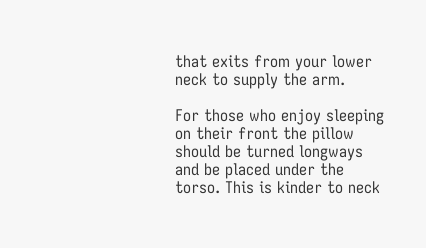that exits from your lower neck to supply the arm.

For those who enjoy sleeping on their front the pillow should be turned longways and be placed under the torso. This is kinder to neck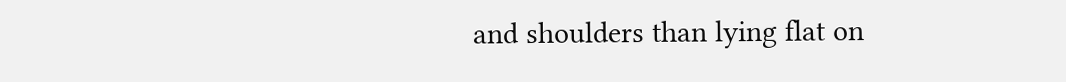and shoulders than lying flat on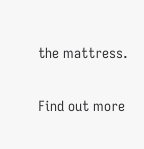the mattress.

Find out more